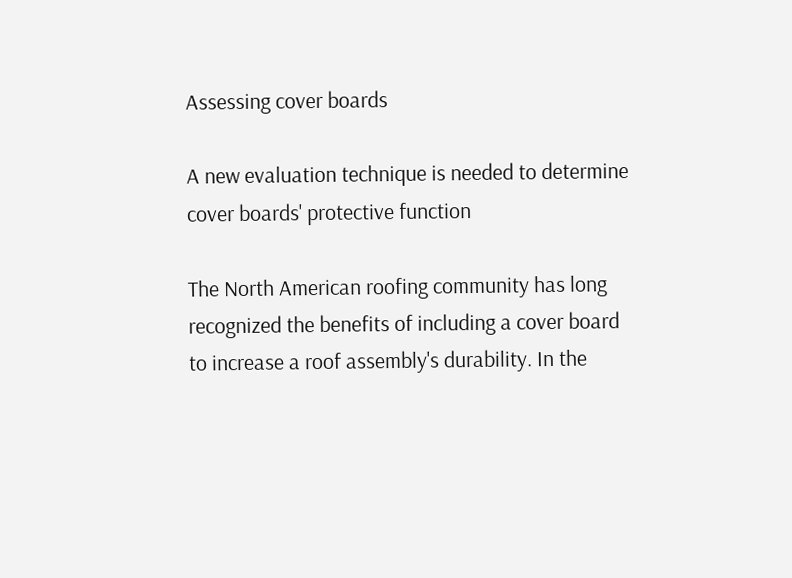Assessing cover boards

A new evaluation technique is needed to determine cover boards' protective function

The North American roofing community has long recognized the benefits of including a cover board to increase a roof assembly's durability. In the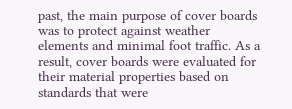past, the main purpose of cover boards was to protect against weather elements and minimal foot traffic. As a result, cover boards were evaluated for their material properties based on standards that were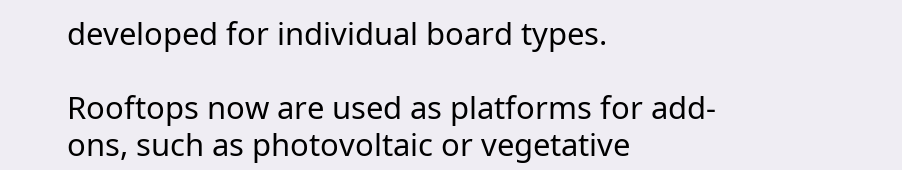developed for individual board types.

Rooftops now are used as platforms for add-ons, such as photovoltaic or vegetative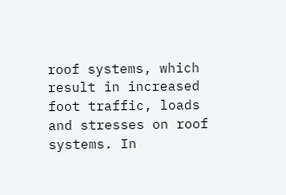roof systems, which result in increased foot traffic, loads and stresses on roof systems. In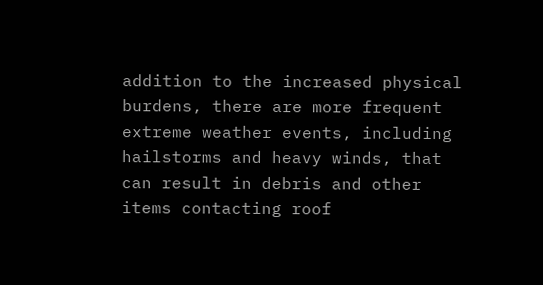addition to the increased physical burdens, there are more frequent extreme weather events, including hailstorms and heavy winds, that can result in debris and other items contacting roof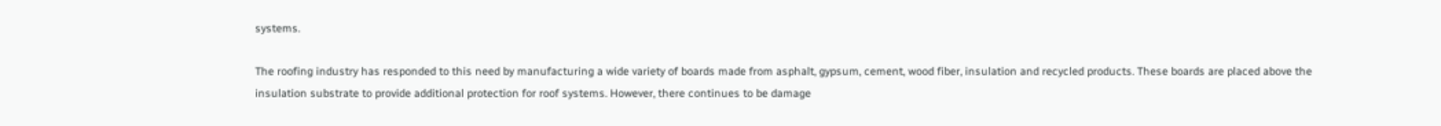systems.

The roofing industry has responded to this need by manufacturing a wide variety of boards made from asphalt, gypsum, cement, wood fiber, insulation and recycled products. These boards are placed above the insulation substrate to provide additional protection for roof systems. However, there continues to be damage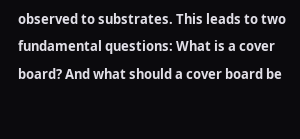observed to substrates. This leads to two fundamental questions: What is a cover board? And what should a cover board be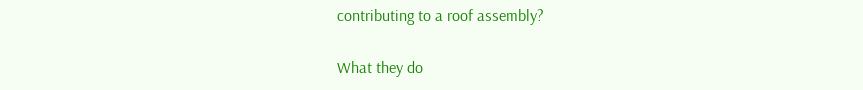contributing to a roof assembly?

What they do